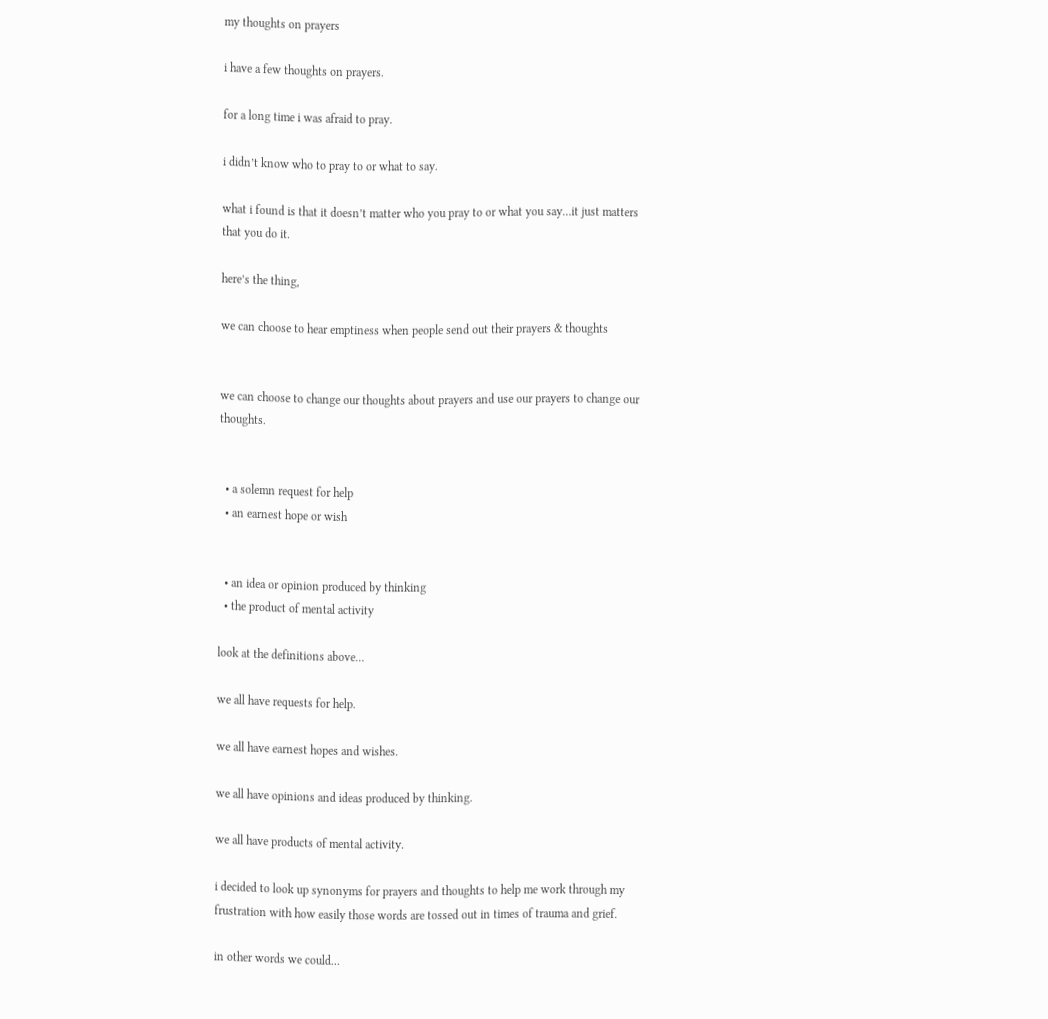my thoughts on prayers

i have a few thoughts on prayers.

for a long time i was afraid to pray.

i didn’t know who to pray to or what to say.

what i found is that it doesn’t matter who you pray to or what you say…it just matters that you do it.

here’s the thing,

we can choose to hear emptiness when people send out their prayers & thoughts


we can choose to change our thoughts about prayers and use our prayers to change our thoughts.


  • a solemn request for help
  • an earnest hope or wish


  • an idea or opinion produced by thinking
  • the product of mental activity

look at the definitions above…

we all have requests for help.

we all have earnest hopes and wishes.

we all have opinions and ideas produced by thinking.

we all have products of mental activity.

i decided to look up synonyms for prayers and thoughts to help me work through my frustration with how easily those words are tossed out in times of trauma and grief.

in other words we could…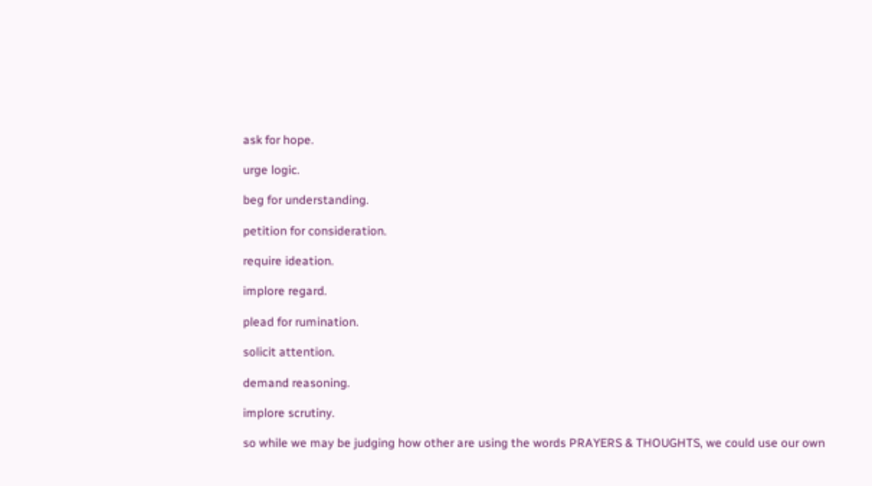ask for hope.

urge logic.

beg for understanding.

petition for consideration.

require ideation.

implore regard.

plead for rumination.

solicit attention.

demand reasoning.

implore scrutiny.

so while we may be judging how other are using the words PRAYERS & THOUGHTS, we could use our own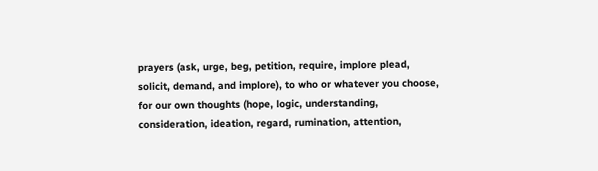prayers (ask, urge, beg, petition, require, implore plead, solicit, demand, and implore), to who or whatever you choose, for our own thoughts (hope, logic, understanding, consideration, ideation, regard, rumination, attention,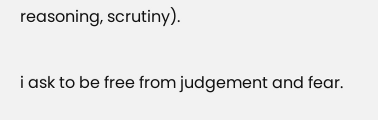reasoning, scrutiny).

i ask to be free from judgement and fear.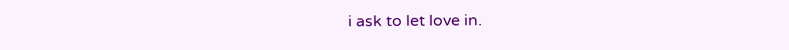i ask to let love in.